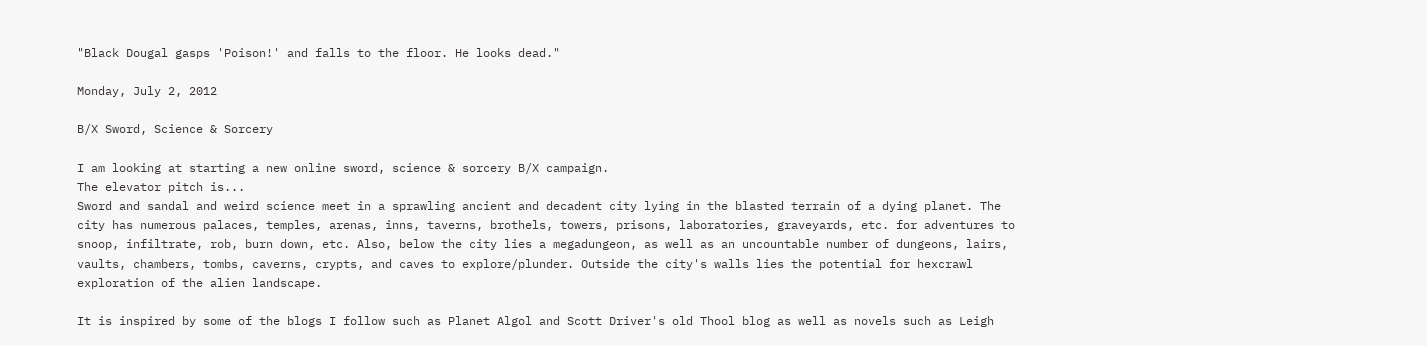"Black Dougal gasps 'Poison!' and falls to the floor. He looks dead."

Monday, July 2, 2012

B/X Sword, Science & Sorcery

I am looking at starting a new online sword, science & sorcery B/X campaign.
The elevator pitch is...
Sword and sandal and weird science meet in a sprawling ancient and decadent city lying in the blasted terrain of a dying planet. The city has numerous palaces, temples, arenas, inns, taverns, brothels, towers, prisons, laboratories, graveyards, etc. for adventures to snoop, infiltrate, rob, burn down, etc. Also, below the city lies a megadungeon, as well as an uncountable number of dungeons, lairs, vaults, chambers, tombs, caverns, crypts, and caves to explore/plunder. Outside the city's walls lies the potential for hexcrawl exploration of the alien landscape.

It is inspired by some of the blogs I follow such as Planet Algol and Scott Driver's old Thool blog as well as novels such as Leigh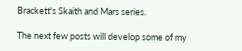Brackett's Skaith and Mars series.

The next few posts will develop some of my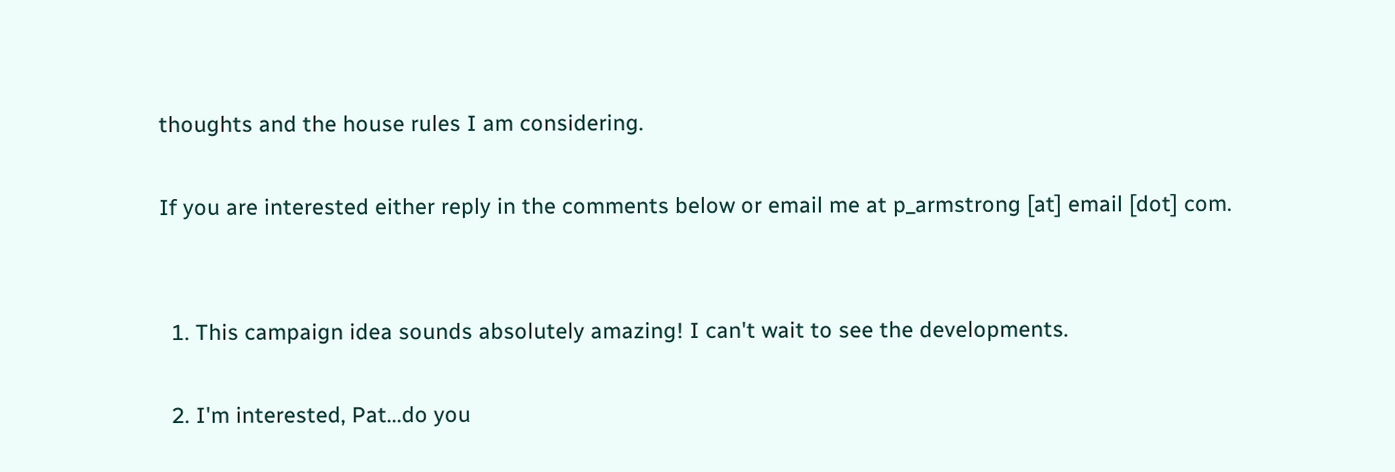thoughts and the house rules I am considering.

If you are interested either reply in the comments below or email me at p_armstrong [at] email [dot] com.


  1. This campaign idea sounds absolutely amazing! I can't wait to see the developments.

  2. I'm interested, Pat...do you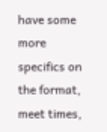have some more specifics on the format, meet times,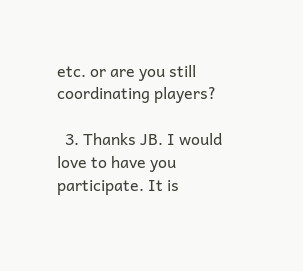etc. or are you still coordinating players?

  3. Thanks JB. I would love to have you participate. It is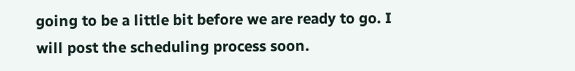going to be a little bit before we are ready to go. I will post the scheduling process soon.